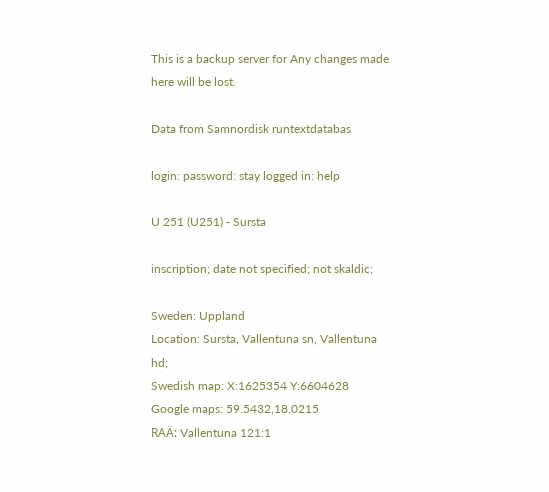This is a backup server for Any changes made here will be lost.

Data from Samnordisk runtextdatabas

login: password: stay logged in: help

U 251 (U251) - Sursta

inscription; date not specified; not skaldic;

Sweden: Uppland
Location: Sursta, Vallentuna sn, Vallentuna hd;
Swedish map: X:1625354 Y:6604628
Google maps: 59.5432,18.0215
RAÄ: Vallentuna 121:1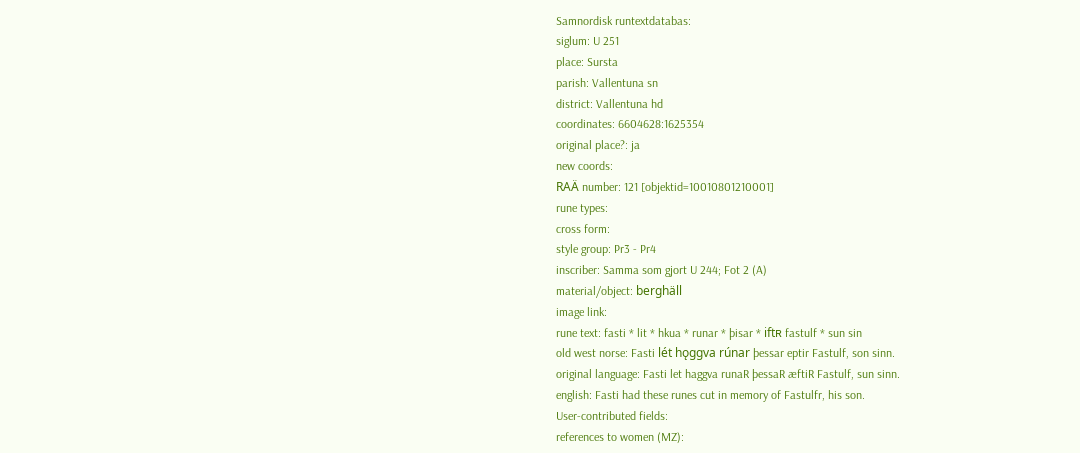Samnordisk runtextdatabas:
siglum: U 251
place: Sursta
parish: Vallentuna sn
district: Vallentuna hd
coordinates: 6604628:1625354
original place?: ja
new coords:
RAÄ number: 121 [objektid=10010801210001]
rune types:
cross form:
style group: Pr3 - Pr4
inscriber: Samma som gjort U 244; Fot 2 (A)
material/object: berghäll
image link:
rune text: fasti * lit * hkua * runar * þisar * iftʀ fastulf * sun sin
old west norse: Fasti lét hǫggva rúnar þessar eptir Fastulf, son sinn.
original language: Fasti let haggva runaR þessaR æftiR Fastulf, sun sinn.
english: Fasti had these runes cut in memory of Fastulfr, his son.
User-contributed fields:
references to women (MZ):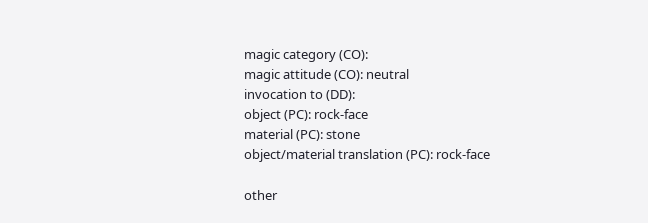magic category (CO):
magic attitude (CO): neutral
invocation to (DD):
object (PC): rock-face
material (PC): stone
object/material translation (PC): rock-face

other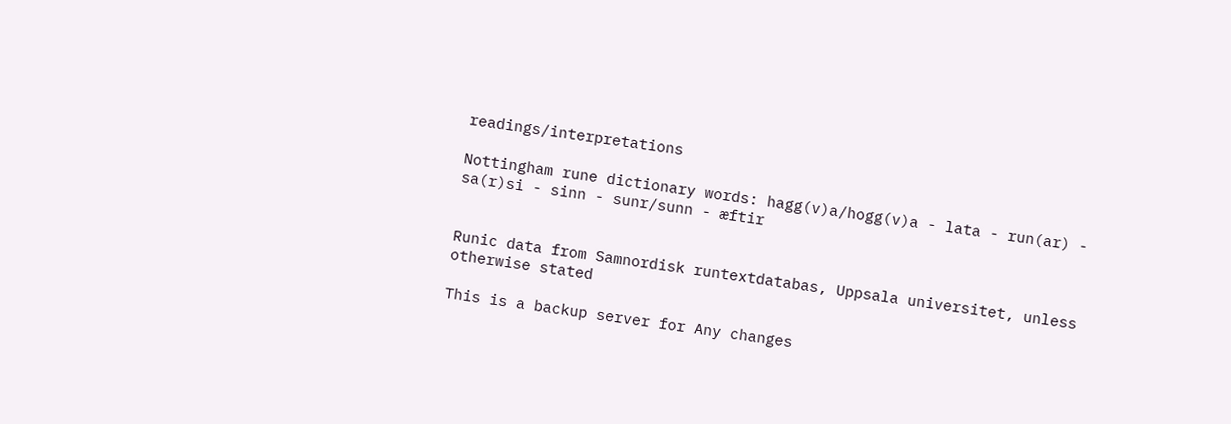readings/interpretations

Nottingham rune dictionary words: hagg(v)a/hogg(v)a - lata - run(ar) - sa(r)si - sinn - sunr/sunn - æftir


Runic data from Samnordisk runtextdatabas, Uppsala universitet, unless otherwise stated

This is a backup server for Any changes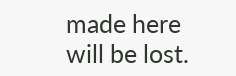made here will be lost.